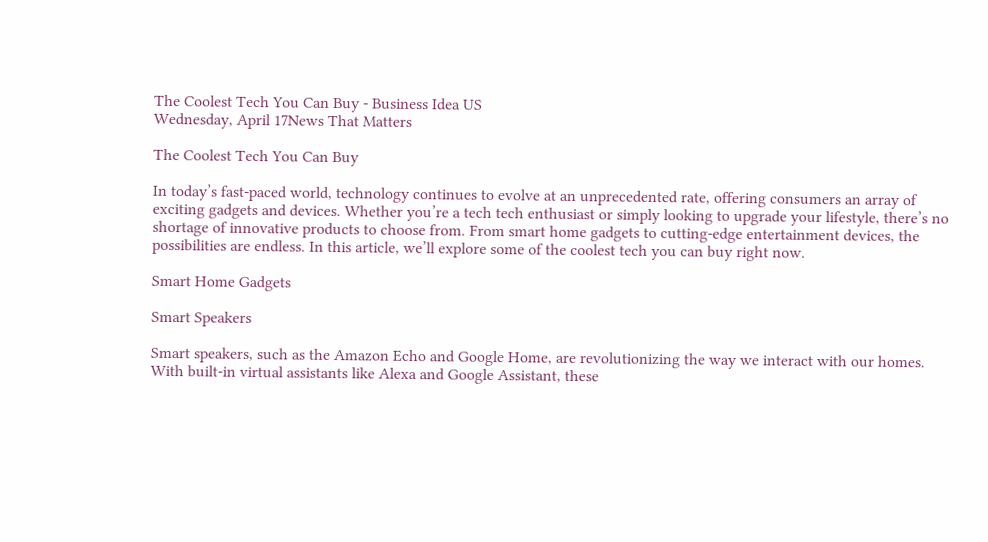The Coolest Tech You Can Buy - Business Idea US
Wednesday, April 17News That Matters

The Coolest Tech You Can Buy

In today’s fast-paced world, technology continues to evolve at an unprecedented rate, offering consumers an array of exciting gadgets and devices. Whether you’re a tech tech enthusiast or simply looking to upgrade your lifestyle, there’s no shortage of innovative products to choose from. From smart home gadgets to cutting-edge entertainment devices, the possibilities are endless. In this article, we’ll explore some of the coolest tech you can buy right now.

Smart Home Gadgets

Smart Speakers

Smart speakers, such as the Amazon Echo and Google Home, are revolutionizing the way we interact with our homes. With built-in virtual assistants like Alexa and Google Assistant, these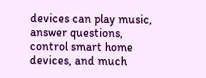devices can play music, answer questions, control smart home devices, and much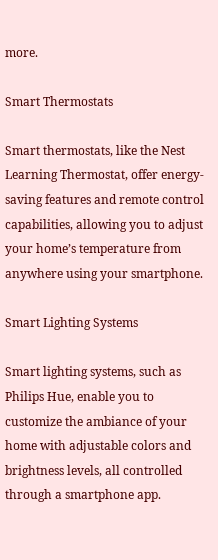more.

Smart Thermostats

Smart thermostats, like the Nest Learning Thermostat, offer energy-saving features and remote control capabilities, allowing you to adjust your home’s temperature from anywhere using your smartphone.

Smart Lighting Systems

Smart lighting systems, such as Philips Hue, enable you to customize the ambiance of your home with adjustable colors and brightness levels, all controlled through a smartphone app.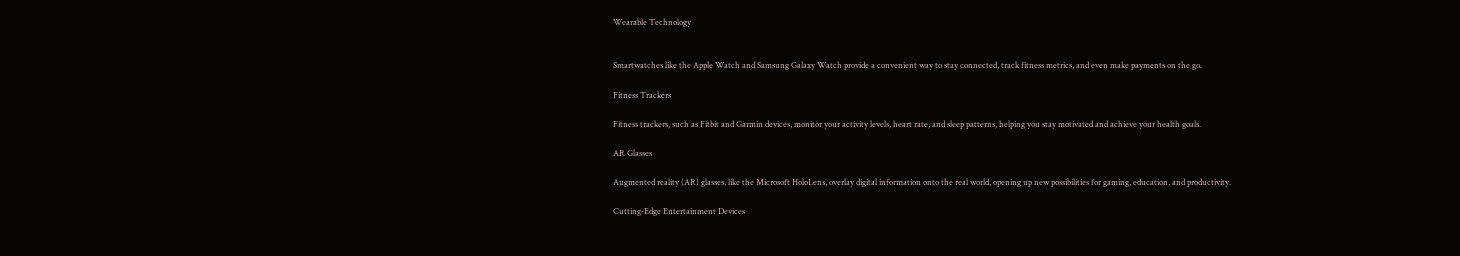Wearable Technology


Smartwatches like the Apple Watch and Samsung Galaxy Watch provide a convenient way to stay connected, track fitness metrics, and even make payments on the go.

Fitness Trackers

Fitness trackers, such as Fitbit and Garmin devices, monitor your activity levels, heart rate, and sleep patterns, helping you stay motivated and achieve your health goals.

AR Glasses

Augmented reality (AR) glasses, like the Microsoft HoloLens, overlay digital information onto the real world, opening up new possibilities for gaming, education, and productivity.

Cutting-Edge Entertainment Devices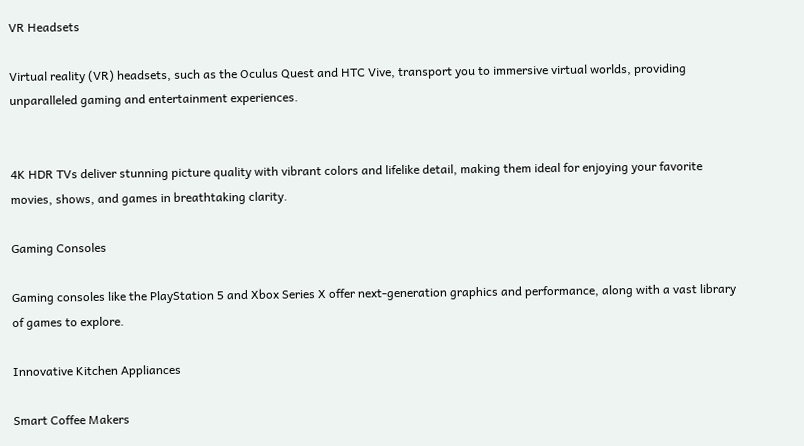VR Headsets

Virtual reality (VR) headsets, such as the Oculus Quest and HTC Vive, transport you to immersive virtual worlds, providing unparalleled gaming and entertainment experiences.


4K HDR TVs deliver stunning picture quality with vibrant colors and lifelike detail, making them ideal for enjoying your favorite movies, shows, and games in breathtaking clarity.

Gaming Consoles

Gaming consoles like the PlayStation 5 and Xbox Series X offer next-generation graphics and performance, along with a vast library of games to explore.

Innovative Kitchen Appliances

Smart Coffee Makers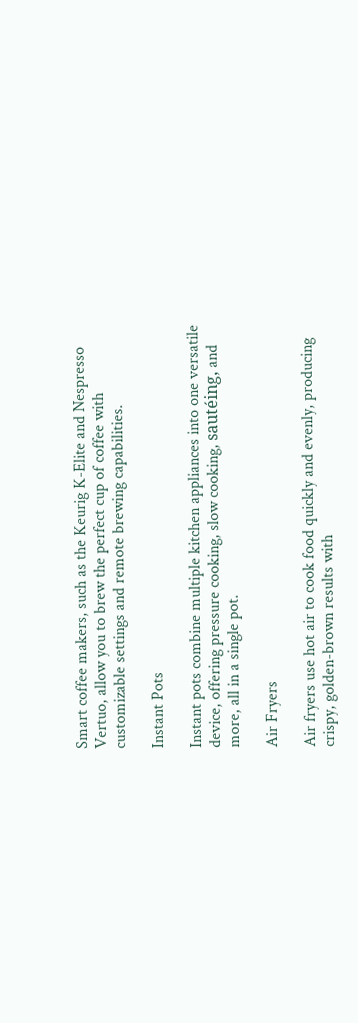Smart coffee makers, such as the Keurig K-Elite and Nespresso Vertuo, allow you to brew the perfect cup of coffee with customizable settings and remote brewing capabilities.

Instant Pots

Instant pots combine multiple kitchen appliances into one versatile device, offering pressure cooking, slow cooking, sautéing, and more, all in a single pot.

Air Fryers

Air fryers use hot air to cook food quickly and evenly, producing crispy, golden-brown results with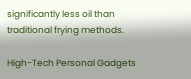significantly less oil than traditional frying methods.

High-Tech Personal Gadgets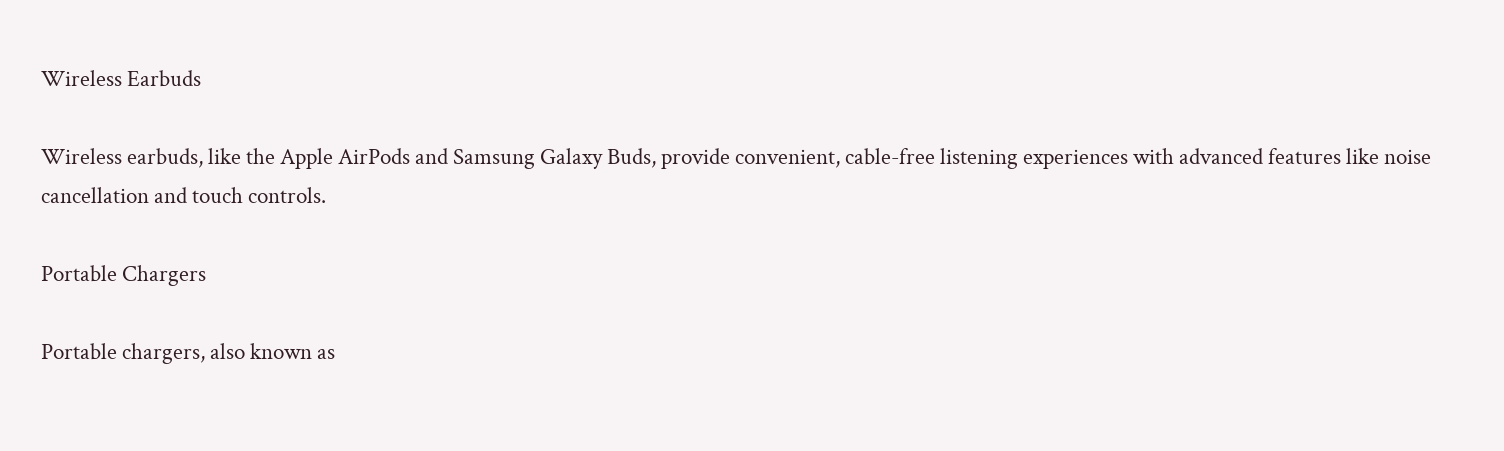Wireless Earbuds

Wireless earbuds, like the Apple AirPods and Samsung Galaxy Buds, provide convenient, cable-free listening experiences with advanced features like noise cancellation and touch controls.

Portable Chargers

Portable chargers, also known as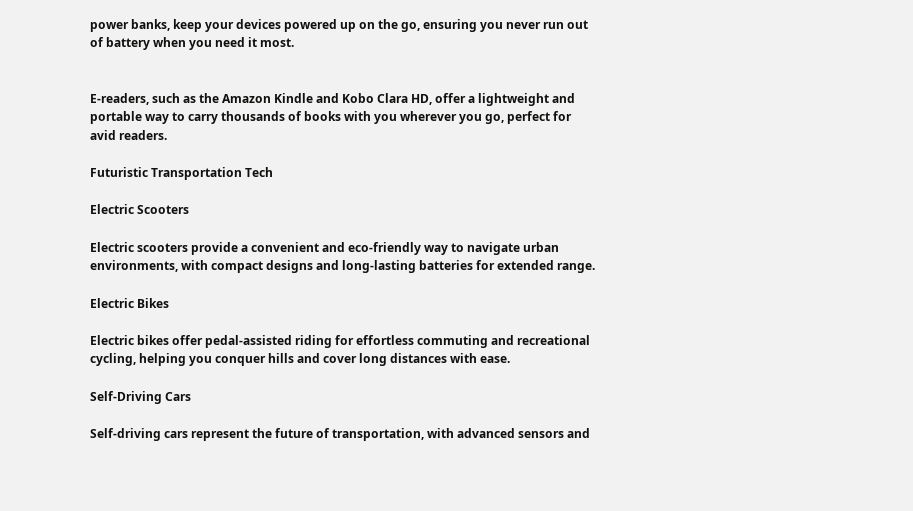power banks, keep your devices powered up on the go, ensuring you never run out of battery when you need it most.


E-readers, such as the Amazon Kindle and Kobo Clara HD, offer a lightweight and portable way to carry thousands of books with you wherever you go, perfect for avid readers.

Futuristic Transportation Tech

Electric Scooters

Electric scooters provide a convenient and eco-friendly way to navigate urban environments, with compact designs and long-lasting batteries for extended range.

Electric Bikes

Electric bikes offer pedal-assisted riding for effortless commuting and recreational cycling, helping you conquer hills and cover long distances with ease.

Self-Driving Cars

Self-driving cars represent the future of transportation, with advanced sensors and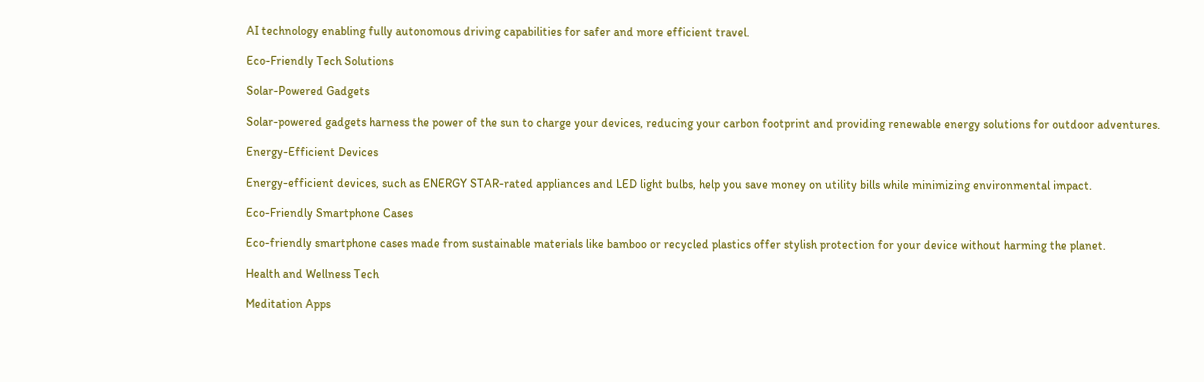AI technology enabling fully autonomous driving capabilities for safer and more efficient travel.

Eco-Friendly Tech Solutions

Solar-Powered Gadgets

Solar-powered gadgets harness the power of the sun to charge your devices, reducing your carbon footprint and providing renewable energy solutions for outdoor adventures.

Energy-Efficient Devices

Energy-efficient devices, such as ENERGY STAR-rated appliances and LED light bulbs, help you save money on utility bills while minimizing environmental impact.

Eco-Friendly Smartphone Cases

Eco-friendly smartphone cases made from sustainable materials like bamboo or recycled plastics offer stylish protection for your device without harming the planet.

Health and Wellness Tech

Meditation Apps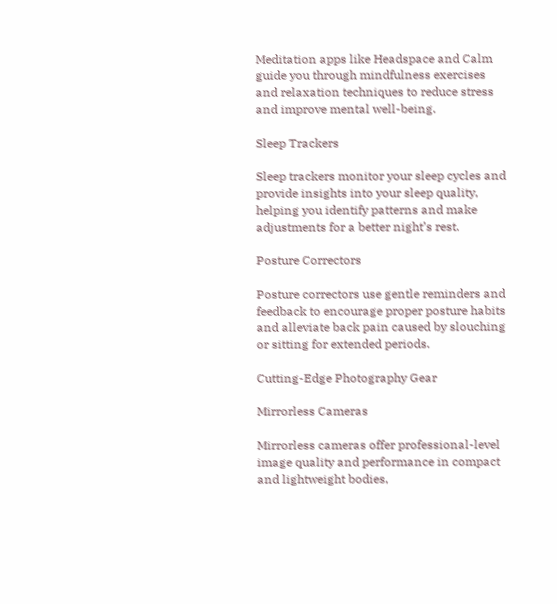Meditation apps like Headspace and Calm guide you through mindfulness exercises and relaxation techniques to reduce stress and improve mental well-being.

Sleep Trackers

Sleep trackers monitor your sleep cycles and provide insights into your sleep quality, helping you identify patterns and make adjustments for a better night’s rest.

Posture Correctors

Posture correctors use gentle reminders and feedback to encourage proper posture habits and alleviate back pain caused by slouching or sitting for extended periods.

Cutting-Edge Photography Gear

Mirrorless Cameras

Mirrorless cameras offer professional-level image quality and performance in compact and lightweight bodies,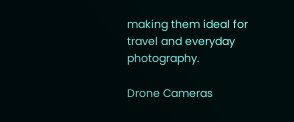making them ideal for travel and everyday photography.

Drone Cameras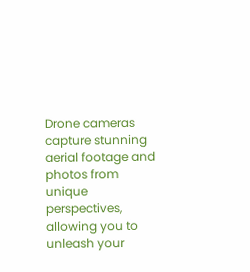Drone cameras capture stunning aerial footage and photos from unique perspectives, allowing you to unleash your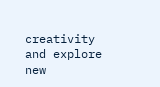creativity and explore new